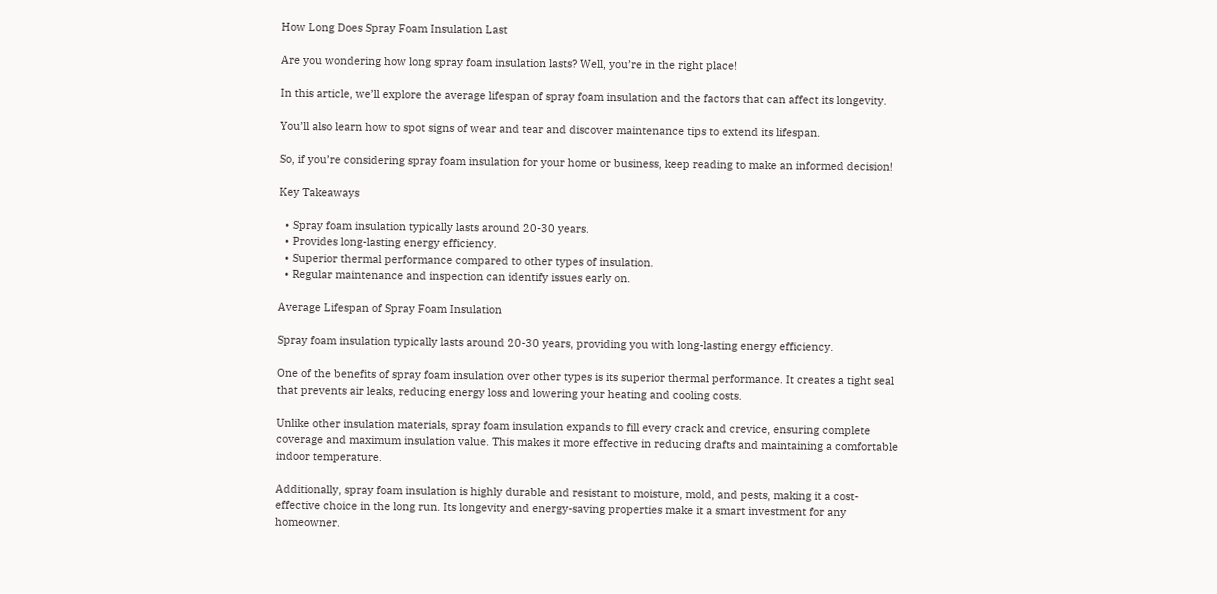How Long Does Spray Foam Insulation Last

Are you wondering how long spray foam insulation lasts? Well, you’re in the right place!

In this article, we’ll explore the average lifespan of spray foam insulation and the factors that can affect its longevity.

You’ll also learn how to spot signs of wear and tear and discover maintenance tips to extend its lifespan.

So, if you’re considering spray foam insulation for your home or business, keep reading to make an informed decision!

Key Takeaways

  • Spray foam insulation typically lasts around 20-30 years.
  • Provides long-lasting energy efficiency.
  • Superior thermal performance compared to other types of insulation.
  • Regular maintenance and inspection can identify issues early on.

Average Lifespan of Spray Foam Insulation

Spray foam insulation typically lasts around 20-30 years, providing you with long-lasting energy efficiency.

One of the benefits of spray foam insulation over other types is its superior thermal performance. It creates a tight seal that prevents air leaks, reducing energy loss and lowering your heating and cooling costs.

Unlike other insulation materials, spray foam insulation expands to fill every crack and crevice, ensuring complete coverage and maximum insulation value. This makes it more effective in reducing drafts and maintaining a comfortable indoor temperature.

Additionally, spray foam insulation is highly durable and resistant to moisture, mold, and pests, making it a cost-effective choice in the long run. Its longevity and energy-saving properties make it a smart investment for any homeowner.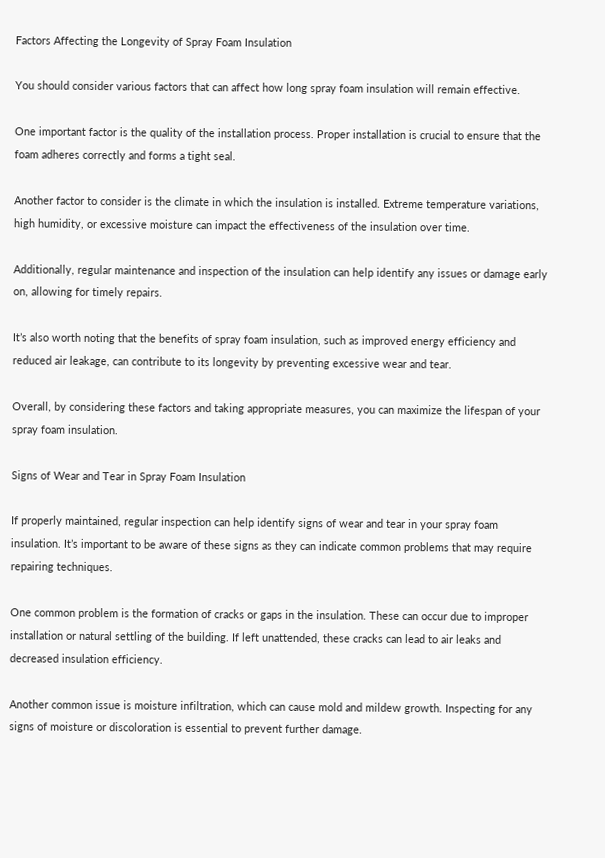Factors Affecting the Longevity of Spray Foam Insulation

You should consider various factors that can affect how long spray foam insulation will remain effective.

One important factor is the quality of the installation process. Proper installation is crucial to ensure that the foam adheres correctly and forms a tight seal.

Another factor to consider is the climate in which the insulation is installed. Extreme temperature variations, high humidity, or excessive moisture can impact the effectiveness of the insulation over time.

Additionally, regular maintenance and inspection of the insulation can help identify any issues or damage early on, allowing for timely repairs.

It’s also worth noting that the benefits of spray foam insulation, such as improved energy efficiency and reduced air leakage, can contribute to its longevity by preventing excessive wear and tear.

Overall, by considering these factors and taking appropriate measures, you can maximize the lifespan of your spray foam insulation.

Signs of Wear and Tear in Spray Foam Insulation

If properly maintained, regular inspection can help identify signs of wear and tear in your spray foam insulation. It’s important to be aware of these signs as they can indicate common problems that may require repairing techniques.

One common problem is the formation of cracks or gaps in the insulation. These can occur due to improper installation or natural settling of the building. If left unattended, these cracks can lead to air leaks and decreased insulation efficiency.

Another common issue is moisture infiltration, which can cause mold and mildew growth. Inspecting for any signs of moisture or discoloration is essential to prevent further damage.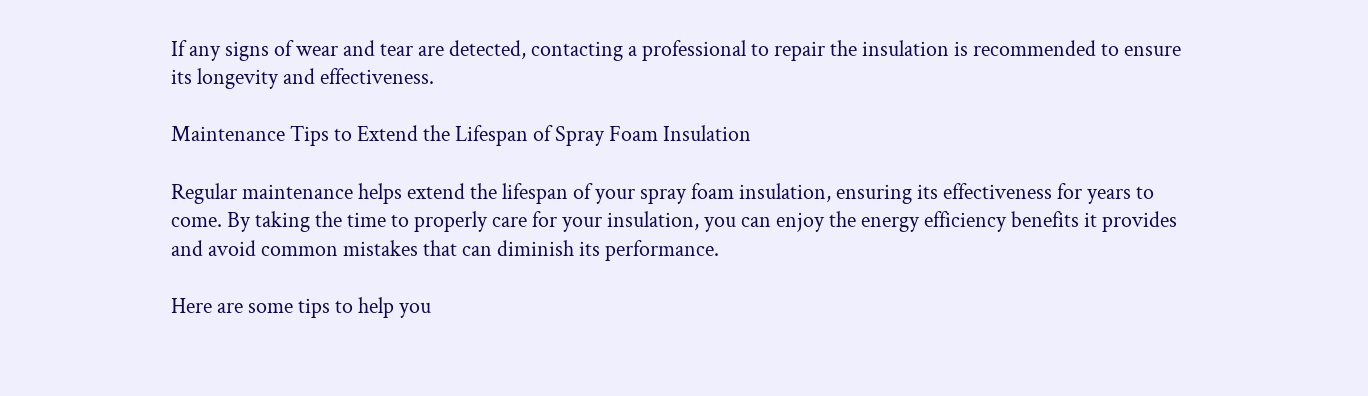If any signs of wear and tear are detected, contacting a professional to repair the insulation is recommended to ensure its longevity and effectiveness.

Maintenance Tips to Extend the Lifespan of Spray Foam Insulation

Regular maintenance helps extend the lifespan of your spray foam insulation, ensuring its effectiveness for years to come. By taking the time to properly care for your insulation, you can enjoy the energy efficiency benefits it provides and avoid common mistakes that can diminish its performance.

Here are some tips to help you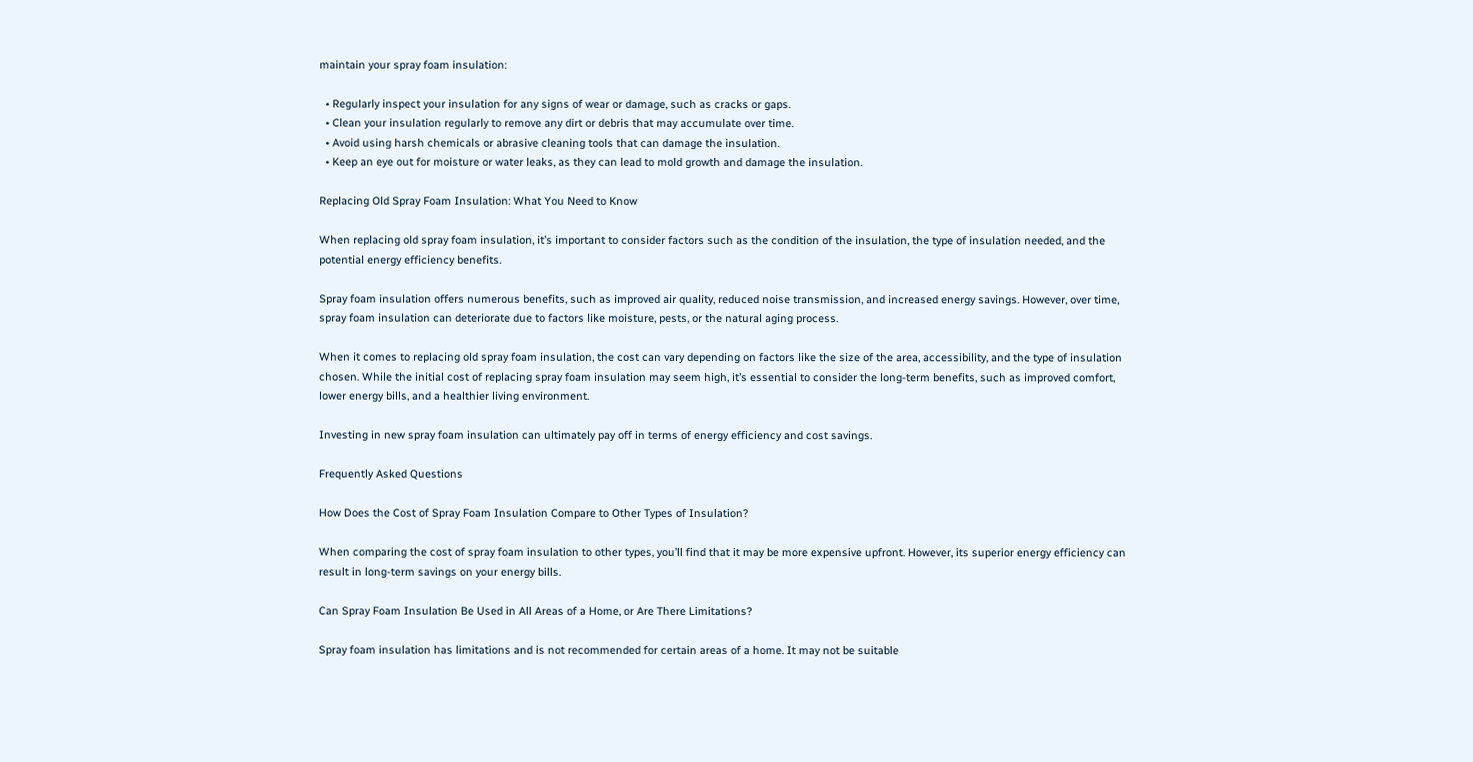maintain your spray foam insulation:

  • Regularly inspect your insulation for any signs of wear or damage, such as cracks or gaps.
  • Clean your insulation regularly to remove any dirt or debris that may accumulate over time.
  • Avoid using harsh chemicals or abrasive cleaning tools that can damage the insulation.
  • Keep an eye out for moisture or water leaks, as they can lead to mold growth and damage the insulation.

Replacing Old Spray Foam Insulation: What You Need to Know

When replacing old spray foam insulation, it’s important to consider factors such as the condition of the insulation, the type of insulation needed, and the potential energy efficiency benefits.

Spray foam insulation offers numerous benefits, such as improved air quality, reduced noise transmission, and increased energy savings. However, over time, spray foam insulation can deteriorate due to factors like moisture, pests, or the natural aging process.

When it comes to replacing old spray foam insulation, the cost can vary depending on factors like the size of the area, accessibility, and the type of insulation chosen. While the initial cost of replacing spray foam insulation may seem high, it’s essential to consider the long-term benefits, such as improved comfort, lower energy bills, and a healthier living environment.

Investing in new spray foam insulation can ultimately pay off in terms of energy efficiency and cost savings.

Frequently Asked Questions

How Does the Cost of Spray Foam Insulation Compare to Other Types of Insulation?

When comparing the cost of spray foam insulation to other types, you’ll find that it may be more expensive upfront. However, its superior energy efficiency can result in long-term savings on your energy bills.

Can Spray Foam Insulation Be Used in All Areas of a Home, or Are There Limitations?

Spray foam insulation has limitations and is not recommended for certain areas of a home. It may not be suitable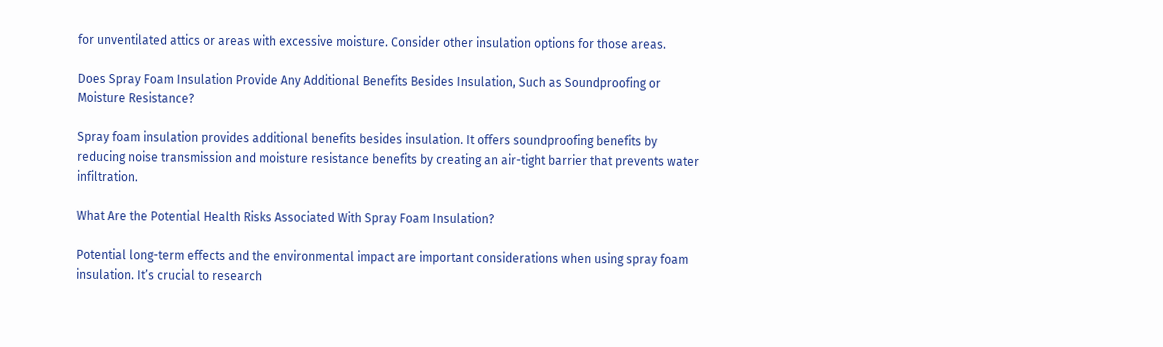for unventilated attics or areas with excessive moisture. Consider other insulation options for those areas.

Does Spray Foam Insulation Provide Any Additional Benefits Besides Insulation, Such as Soundproofing or Moisture Resistance?

Spray foam insulation provides additional benefits besides insulation. It offers soundproofing benefits by reducing noise transmission and moisture resistance benefits by creating an air-tight barrier that prevents water infiltration.

What Are the Potential Health Risks Associated With Spray Foam Insulation?

Potential long-term effects and the environmental impact are important considerations when using spray foam insulation. It’s crucial to research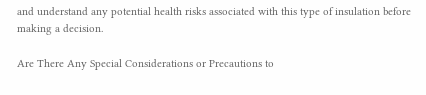and understand any potential health risks associated with this type of insulation before making a decision.

Are There Any Special Considerations or Precautions to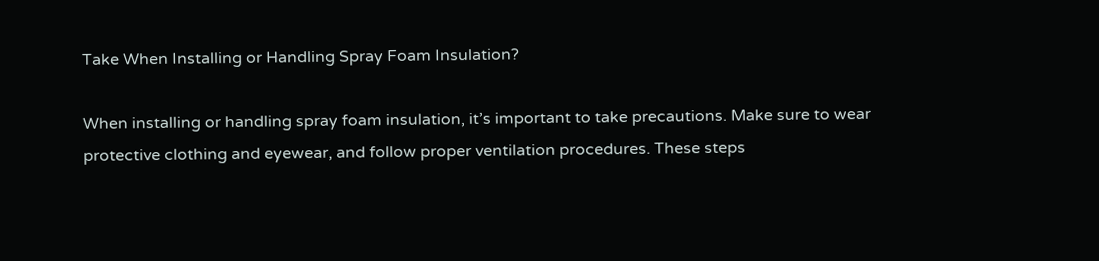Take When Installing or Handling Spray Foam Insulation?

When installing or handling spray foam insulation, it’s important to take precautions. Make sure to wear protective clothing and eyewear, and follow proper ventilation procedures. These steps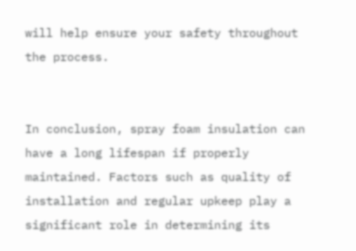will help ensure your safety throughout the process.


In conclusion, spray foam insulation can have a long lifespan if properly maintained. Factors such as quality of installation and regular upkeep play a significant role in determining its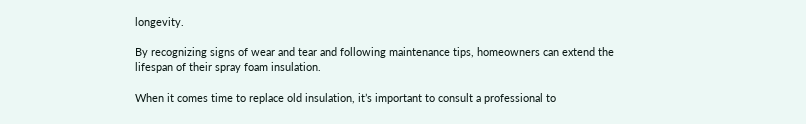longevity.

By recognizing signs of wear and tear and following maintenance tips, homeowners can extend the lifespan of their spray foam insulation.

When it comes time to replace old insulation, it’s important to consult a professional to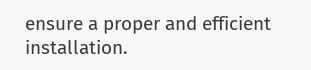ensure a proper and efficient installation.